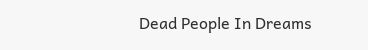Dead People In Dreams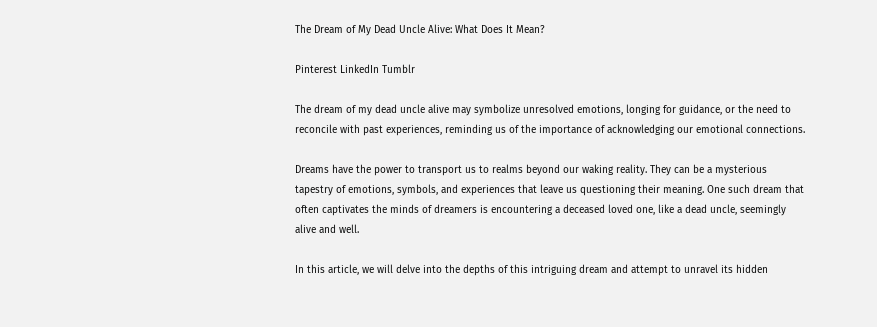The Dream of My Dead Uncle Alive: What Does It Mean?

Pinterest LinkedIn Tumblr

The dream of my dead uncle alive may symbolize unresolved emotions, longing for guidance, or the need to reconcile with past experiences, reminding us of the importance of acknowledging our emotional connections.

Dreams have the power to transport us to realms beyond our waking reality. They can be a mysterious tapestry of emotions, symbols, and experiences that leave us questioning their meaning. One such dream that often captivates the minds of dreamers is encountering a deceased loved one, like a dead uncle, seemingly alive and well.

In this article, we will delve into the depths of this intriguing dream and attempt to unravel its hidden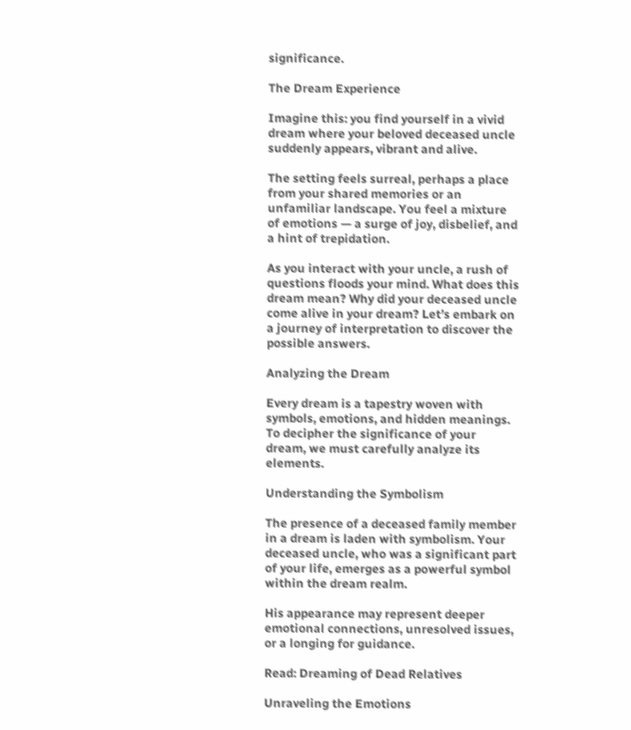significance.

The Dream Experience

Imagine this: you find yourself in a vivid dream where your beloved deceased uncle suddenly appears, vibrant and alive.

The setting feels surreal, perhaps a place from your shared memories or an unfamiliar landscape. You feel a mixture of emotions — a surge of joy, disbelief, and a hint of trepidation.

As you interact with your uncle, a rush of questions floods your mind. What does this dream mean? Why did your deceased uncle come alive in your dream? Let’s embark on a journey of interpretation to discover the possible answers.

Analyzing the Dream

Every dream is a tapestry woven with symbols, emotions, and hidden meanings. To decipher the significance of your dream, we must carefully analyze its elements.

Understanding the Symbolism

The presence of a deceased family member in a dream is laden with symbolism. Your deceased uncle, who was a significant part of your life, emerges as a powerful symbol within the dream realm.

His appearance may represent deeper emotional connections, unresolved issues, or a longing for guidance.

Read: Dreaming of Dead Relatives

Unraveling the Emotions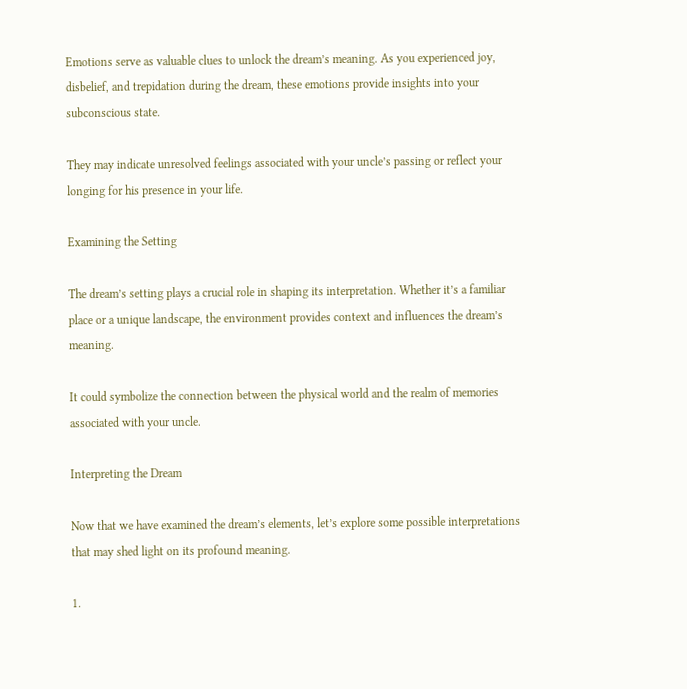Emotions serve as valuable clues to unlock the dream’s meaning. As you experienced joy, disbelief, and trepidation during the dream, these emotions provide insights into your subconscious state.

They may indicate unresolved feelings associated with your uncle’s passing or reflect your longing for his presence in your life.

Examining the Setting

The dream’s setting plays a crucial role in shaping its interpretation. Whether it’s a familiar place or a unique landscape, the environment provides context and influences the dream’s meaning.

It could symbolize the connection between the physical world and the realm of memories associated with your uncle.

Interpreting the Dream

Now that we have examined the dream’s elements, let’s explore some possible interpretations that may shed light on its profound meaning.

1.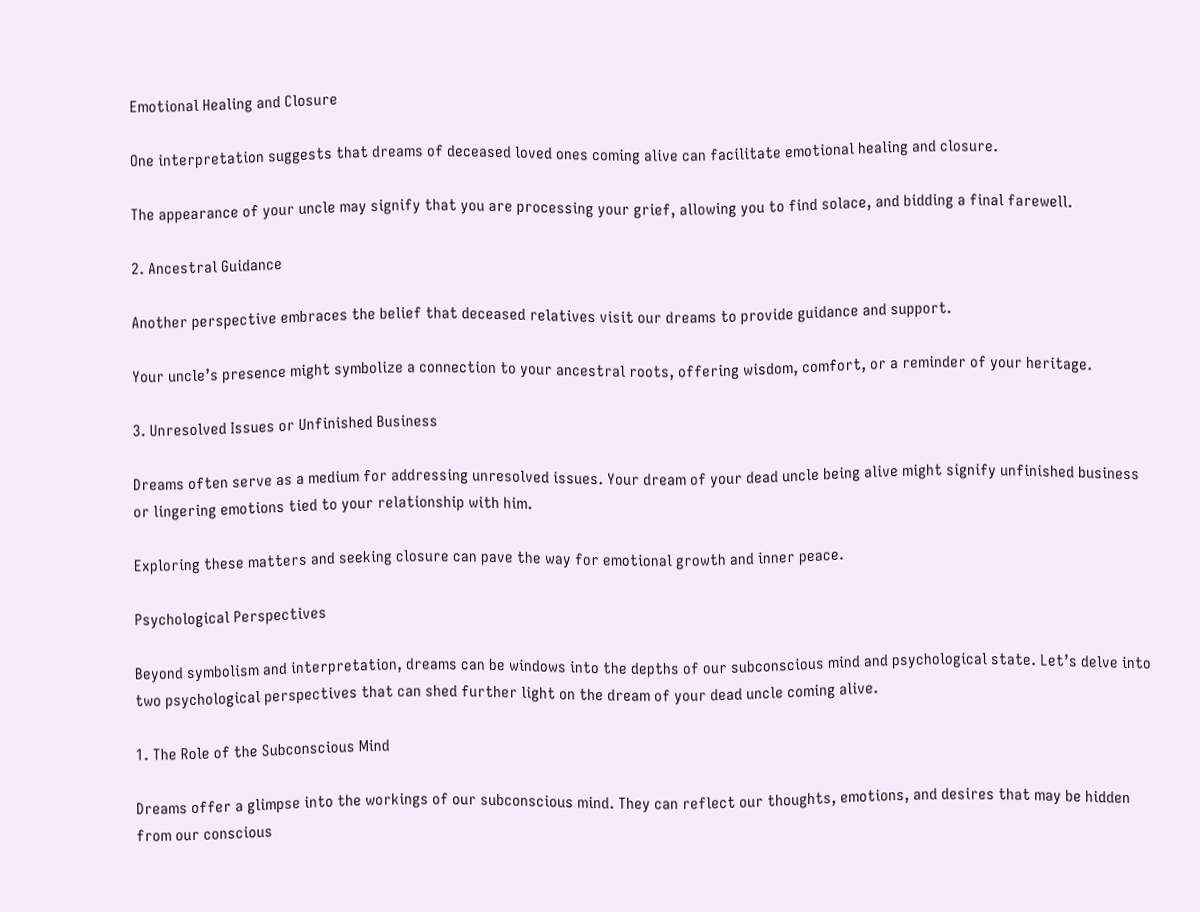Emotional Healing and Closure

One interpretation suggests that dreams of deceased loved ones coming alive can facilitate emotional healing and closure.

The appearance of your uncle may signify that you are processing your grief, allowing you to find solace, and bidding a final farewell.

2. Ancestral Guidance

Another perspective embraces the belief that deceased relatives visit our dreams to provide guidance and support.

Your uncle’s presence might symbolize a connection to your ancestral roots, offering wisdom, comfort, or a reminder of your heritage.

3. Unresolved Issues or Unfinished Business

Dreams often serve as a medium for addressing unresolved issues. Your dream of your dead uncle being alive might signify unfinished business or lingering emotions tied to your relationship with him.

Exploring these matters and seeking closure can pave the way for emotional growth and inner peace.

Psychological Perspectives

Beyond symbolism and interpretation, dreams can be windows into the depths of our subconscious mind and psychological state. Let’s delve into two psychological perspectives that can shed further light on the dream of your dead uncle coming alive.

1. The Role of the Subconscious Mind

Dreams offer a glimpse into the workings of our subconscious mind. They can reflect our thoughts, emotions, and desires that may be hidden from our conscious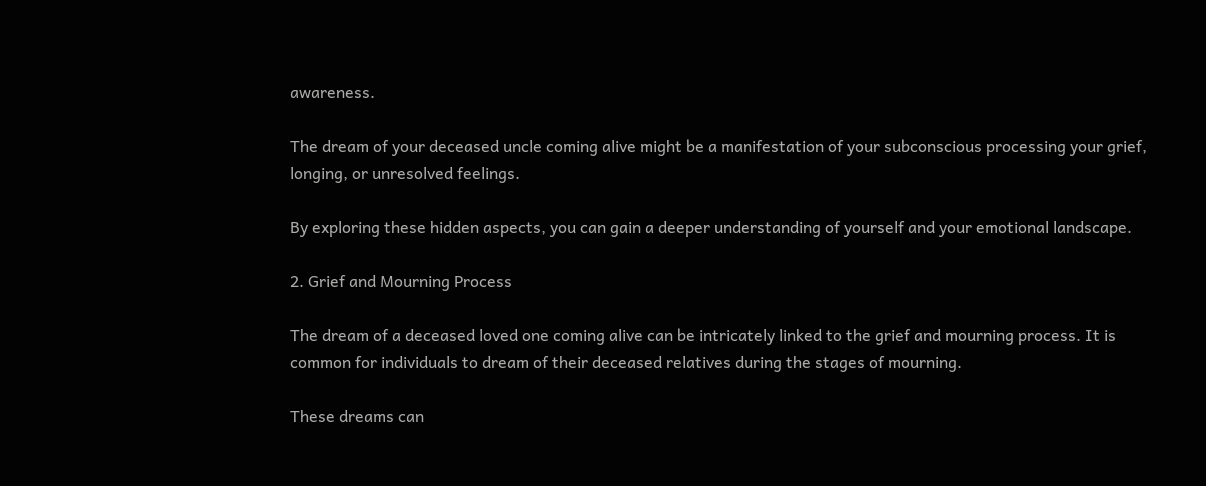awareness.

The dream of your deceased uncle coming alive might be a manifestation of your subconscious processing your grief, longing, or unresolved feelings.

By exploring these hidden aspects, you can gain a deeper understanding of yourself and your emotional landscape.

2. Grief and Mourning Process

The dream of a deceased loved one coming alive can be intricately linked to the grief and mourning process. It is common for individuals to dream of their deceased relatives during the stages of mourning.

These dreams can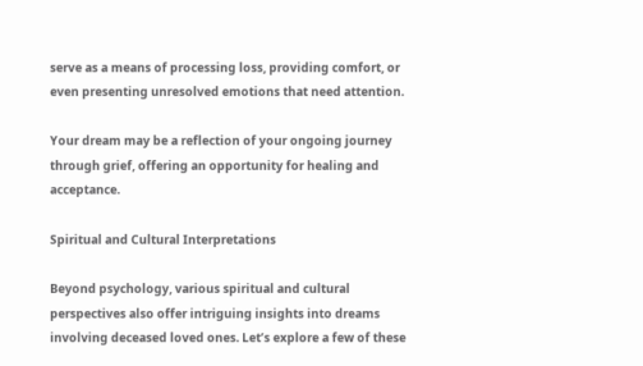serve as a means of processing loss, providing comfort, or even presenting unresolved emotions that need attention.

Your dream may be a reflection of your ongoing journey through grief, offering an opportunity for healing and acceptance.

Spiritual and Cultural Interpretations

Beyond psychology, various spiritual and cultural perspectives also offer intriguing insights into dreams involving deceased loved ones. Let’s explore a few of these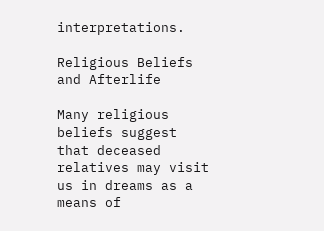interpretations.

Religious Beliefs and Afterlife

Many religious beliefs suggest that deceased relatives may visit us in dreams as a means of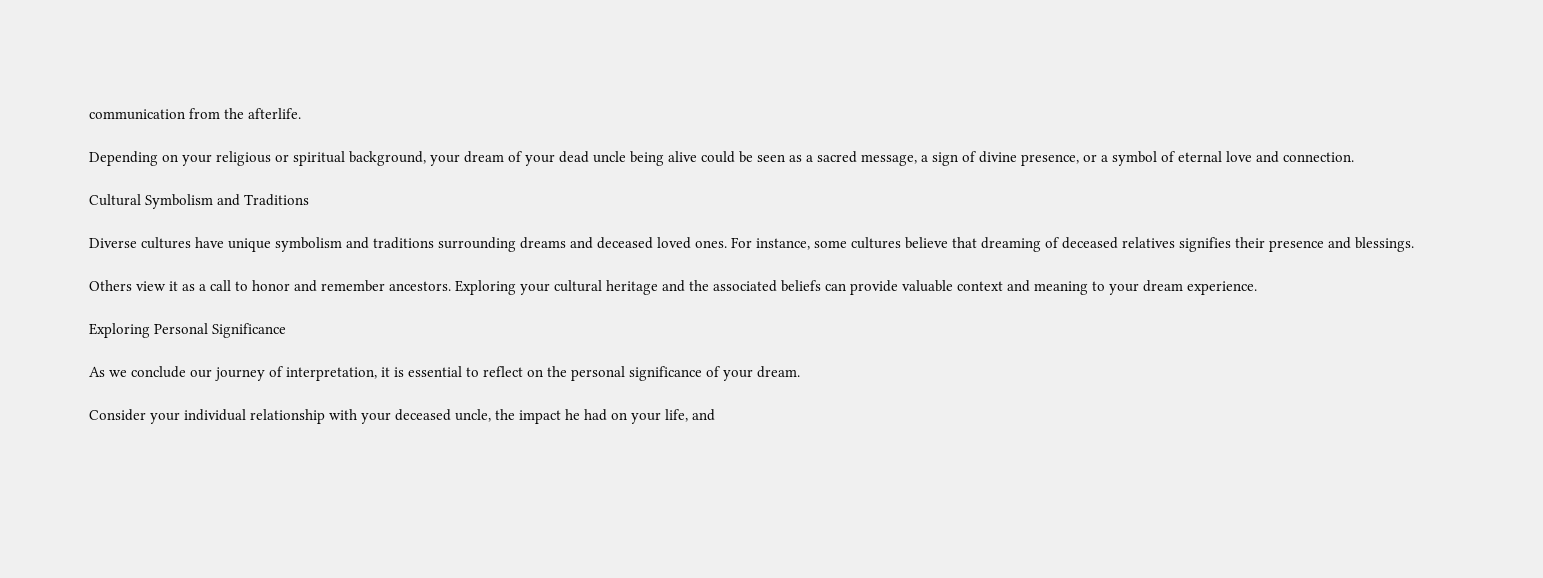communication from the afterlife.

Depending on your religious or spiritual background, your dream of your dead uncle being alive could be seen as a sacred message, a sign of divine presence, or a symbol of eternal love and connection.

Cultural Symbolism and Traditions

Diverse cultures have unique symbolism and traditions surrounding dreams and deceased loved ones. For instance, some cultures believe that dreaming of deceased relatives signifies their presence and blessings.

Others view it as a call to honor and remember ancestors. Exploring your cultural heritage and the associated beliefs can provide valuable context and meaning to your dream experience.

Exploring Personal Significance

As we conclude our journey of interpretation, it is essential to reflect on the personal significance of your dream.

Consider your individual relationship with your deceased uncle, the impact he had on your life, and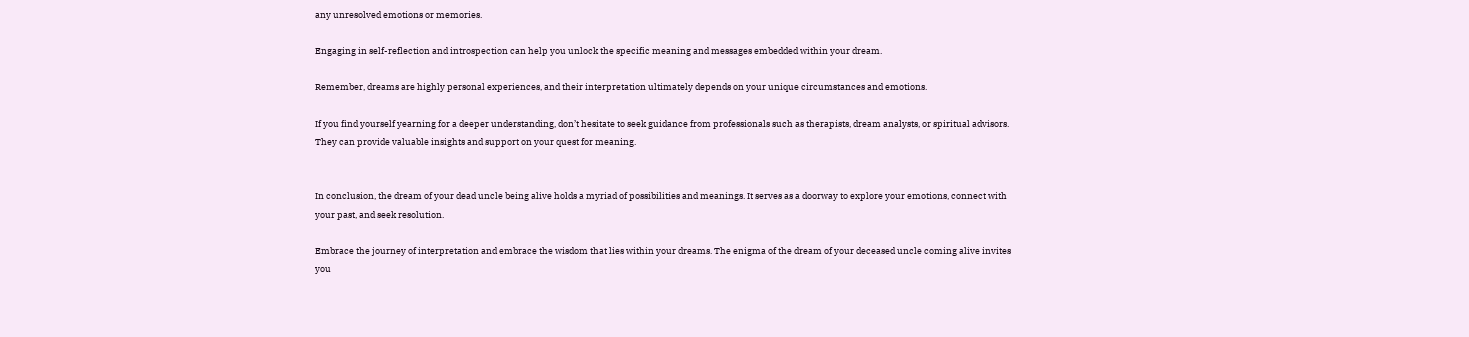any unresolved emotions or memories.

Engaging in self-reflection and introspection can help you unlock the specific meaning and messages embedded within your dream.

Remember, dreams are highly personal experiences, and their interpretation ultimately depends on your unique circumstances and emotions.

If you find yourself yearning for a deeper understanding, don’t hesitate to seek guidance from professionals such as therapists, dream analysts, or spiritual advisors. They can provide valuable insights and support on your quest for meaning.


In conclusion, the dream of your dead uncle being alive holds a myriad of possibilities and meanings. It serves as a doorway to explore your emotions, connect with your past, and seek resolution.

Embrace the journey of interpretation and embrace the wisdom that lies within your dreams. The enigma of the dream of your deceased uncle coming alive invites you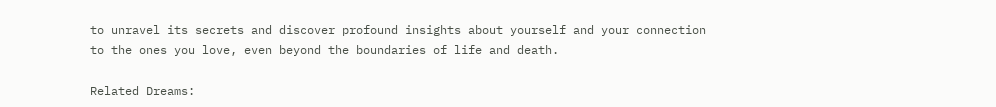to unravel its secrets and discover profound insights about yourself and your connection to the ones you love, even beyond the boundaries of life and death.

Related Dreams: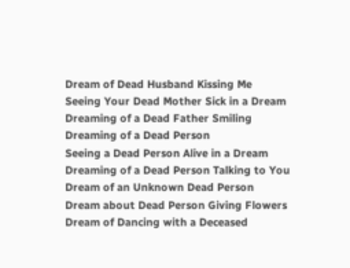Dream of Dead Husband Kissing Me
Seeing Your Dead Mother Sick in a Dream
Dreaming of a Dead Father Smiling
Dreaming of a Dead Person
Seeing a Dead Person Alive in a Dream
Dreaming of a Dead Person Talking to You
Dream of an Unknown Dead Person
Dream about Dead Person Giving Flowers
Dream of Dancing with a Deceased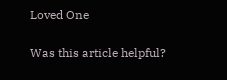Loved One

Was this article helpful?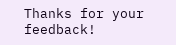Thanks for your feedback!